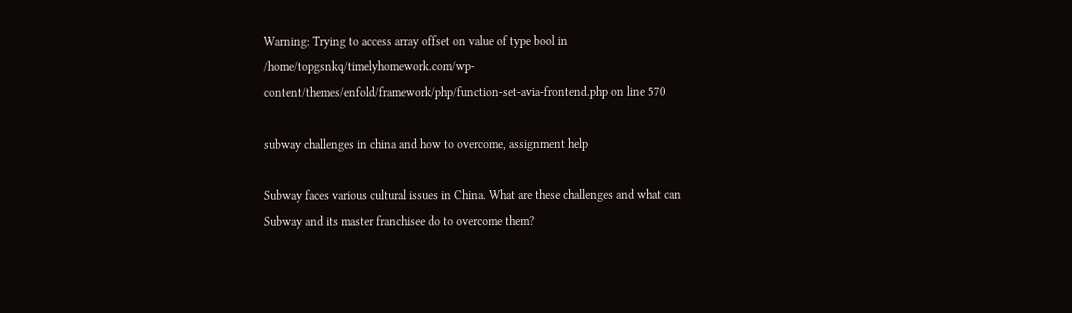Warning: Trying to access array offset on value of type bool in /home/topgsnkq/timelyhomework.com/wp-content/themes/enfold/framework/php/function-set-avia-frontend.php on line 570

subway challenges in china and how to overcome, assignment help

Subway faces various cultural issues in China. What are these challenges and what can Subway and its master franchisee do to overcome them?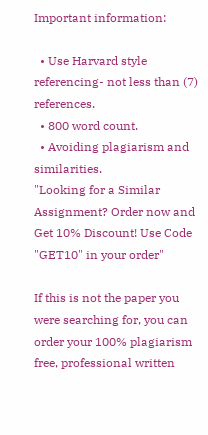Important information:

  • Use Harvard style referencing- not less than (7) references.
  • 800 word count.
  • Avoiding plagiarism and similarities.
"Looking for a Similar Assignment? Order now and Get 10% Discount! Use Code "GET10" in your order"

If this is not the paper you were searching for, you can order your 100% plagiarism free, professional written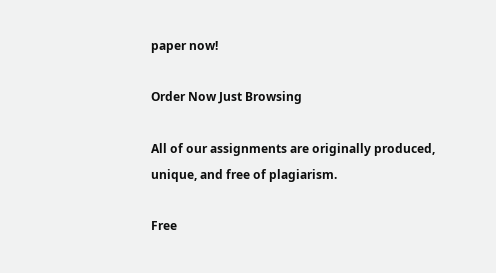paper now!

Order Now Just Browsing

All of our assignments are originally produced, unique, and free of plagiarism.

Free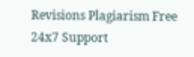Revisions Plagiarism Free 24x7 Support